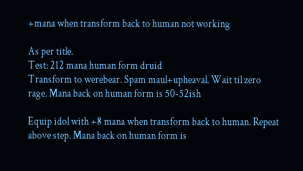+mana when transform back to human not working

As per title.
Test: 212 mana human form druid
Transform to werebear. Spam maul+upheaval. Wait til zero rage. Mana back on human form is 50-52ish

Equip idol with +8 mana when transform back to human. Repeat above step. Mana back on human form is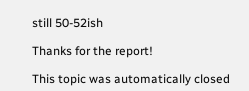still 50-52ish

Thanks for the report!

This topic was automatically closed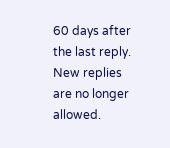60 days after the last reply. New replies are no longer allowed.